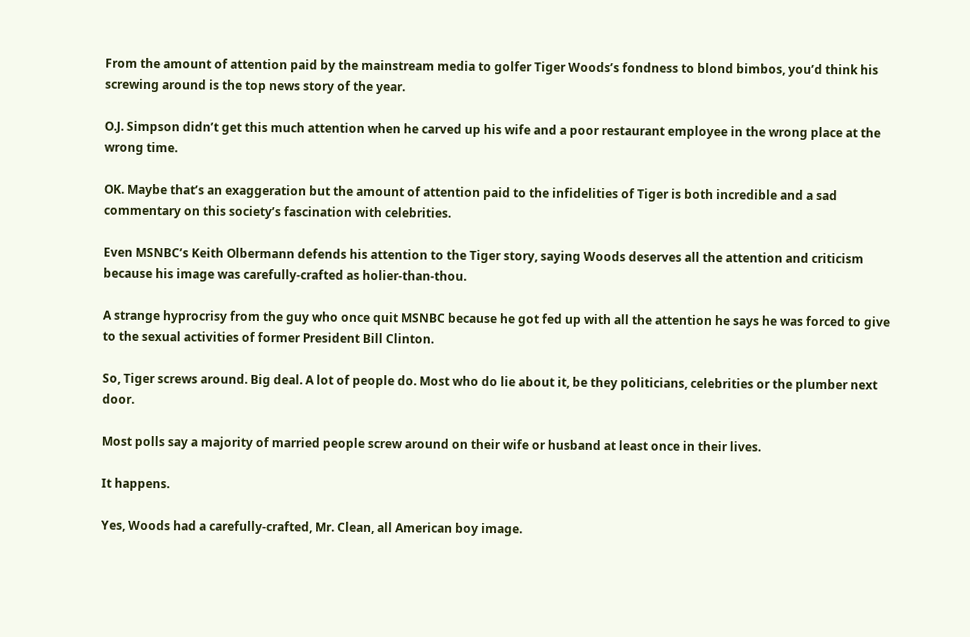From the amount of attention paid by the mainstream media to golfer Tiger Woods’s fondness to blond bimbos, you’d think his screwing around is the top news story of the year.

O.J. Simpson didn’t get this much attention when he carved up his wife and a poor restaurant employee in the wrong place at the wrong time.

OK. Maybe that’s an exaggeration but the amount of attention paid to the infidelities of Tiger is both incredible and a sad commentary on this society’s fascination with celebrities.

Even MSNBC’s Keith Olbermann defends his attention to the Tiger story, saying Woods deserves all the attention and criticism because his image was carefully-crafted as holier-than-thou.

A strange hyprocrisy from the guy who once quit MSNBC because he got fed up with all the attention he says he was forced to give to the sexual activities of former President Bill Clinton.

So, Tiger screws around. Big deal. A lot of people do. Most who do lie about it, be they politicians, celebrities or the plumber next door.

Most polls say a majority of married people screw around on their wife or husband at least once in their lives.

It happens.

Yes, Woods had a carefully-crafted, Mr. Clean, all American boy image.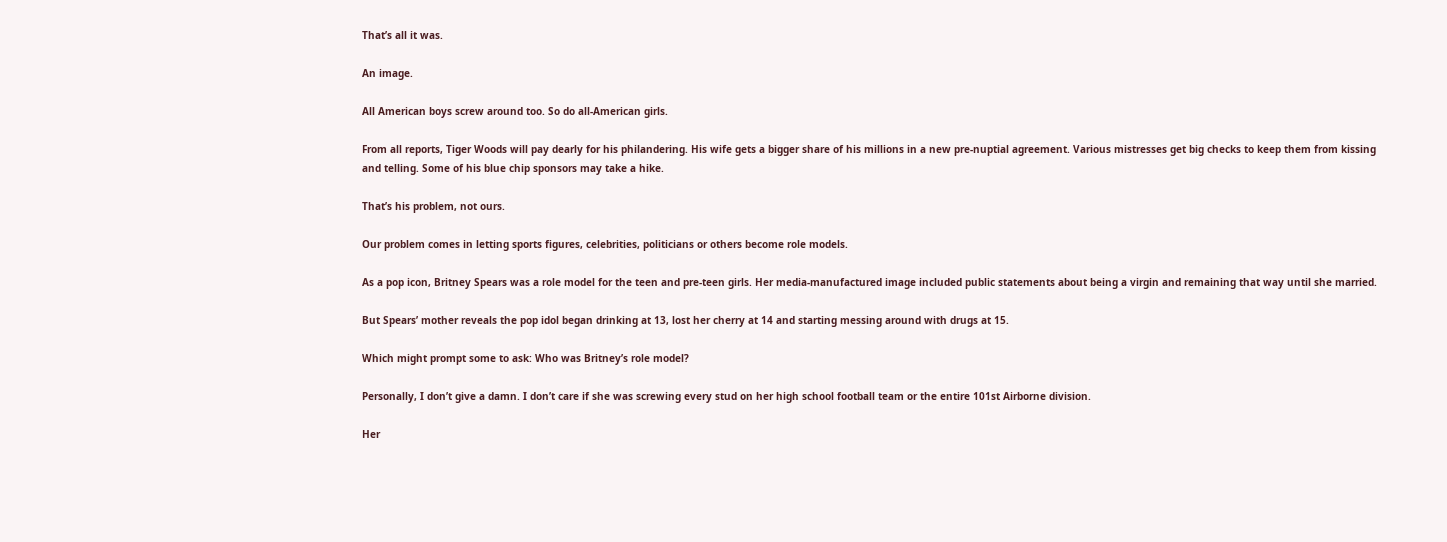That’s all it was.

An image.

All American boys screw around too. So do all-American girls.

From all reports, Tiger Woods will pay dearly for his philandering. His wife gets a bigger share of his millions in a new pre-nuptial agreement. Various mistresses get big checks to keep them from kissing and telling. Some of his blue chip sponsors may take a hike.

That’s his problem, not ours.

Our problem comes in letting sports figures, celebrities, politicians or others become role models.

As a pop icon, Britney Spears was a role model for the teen and pre-teen girls. Her media-manufactured image included public statements about being a virgin and remaining that way until she married.

But Spears’ mother reveals the pop idol began drinking at 13, lost her cherry at 14 and starting messing around with drugs at 15.

Which might prompt some to ask: Who was Britney’s role model?

Personally, I don’t give a damn. I don’t care if she was screwing every stud on her high school football team or the entire 101st Airborne division.

Her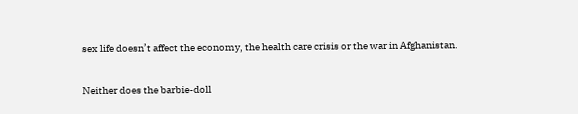sex life doesn’t affect the economy, the health care crisis or the war in Afghanistan.

Neither does the barbie-doll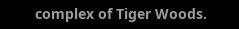complex of Tiger Woods.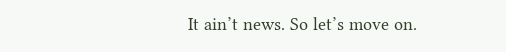It ain’t news. So let’s move on.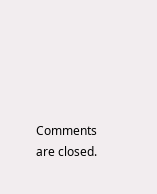Comments are closed.